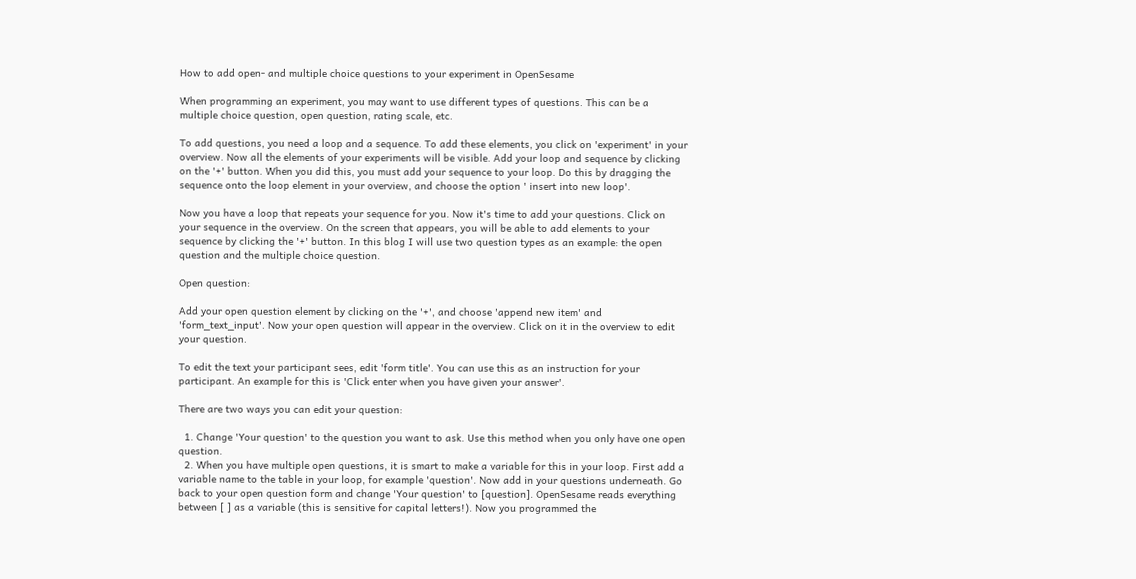How to add open- and multiple choice questions to your experiment in OpenSesame

When programming an experiment, you may want to use different types of questions. This can be a multiple choice question, open question, rating scale, etc.

To add questions, you need a loop and a sequence. To add these elements, you click on 'experiment' in your overview. Now all the elements of your experiments will be visible. Add your loop and sequence by clicking on the '+' button. When you did this, you must add your sequence to your loop. Do this by dragging the sequence onto the loop element in your overview, and choose the option ' insert into new loop'.

Now you have a loop that repeats your sequence for you. Now it's time to add your questions. Click on your sequence in the overview. On the screen that appears, you will be able to add elements to your sequence by clicking the '+' button. In this blog I will use two question types as an example: the open question and the multiple choice question.

Open question:

Add your open question element by clicking on the '+', and choose 'append new item' and 'form_text_input'. Now your open question will appear in the overview. Click on it in the overview to edit your question.

To edit the text your participant sees, edit 'form title'. You can use this as an instruction for your participant. An example for this is 'Click enter when you have given your answer'.

There are two ways you can edit your question:

  1. Change 'Your question' to the question you want to ask. Use this method when you only have one open question.
  2. When you have multiple open questions, it is smart to make a variable for this in your loop. First add a variable name to the table in your loop, for example 'question'. Now add in your questions underneath. Go back to your open question form and change 'Your question' to [question]. OpenSesame reads everything between [ ] as a variable (this is sensitive for capital letters!). Now you programmed the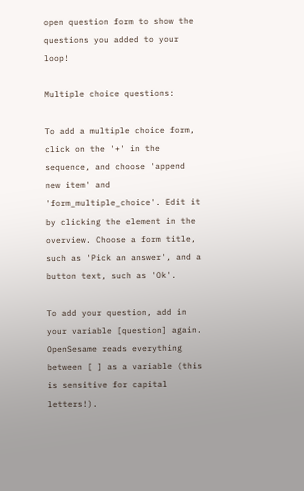open question form to show the questions you added to your loop!

Multiple choice questions:

To add a multiple choice form, click on the '+' in the sequence, and choose 'append new item' and 'form_multiple_choice'. Edit it by clicking the element in the overview. Choose a form title, such as 'Pick an answer', and a button text, such as 'Ok'.

To add your question, add in your variable [question] again. OpenSesame reads everything between [ ] as a variable (this is sensitive for capital letters!).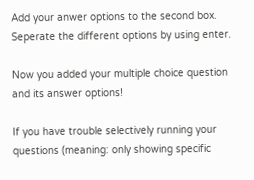Add your anwer options to the second box. Seperate the different options by using enter.

Now you added your multiple choice question and its answer options!

If you have trouble selectively running your questions (meaning: only showing specific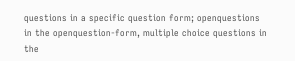questions in a specific question form; openquestions in the openquestion-form, multiple choice questions in the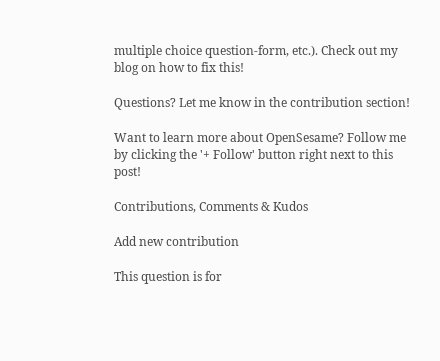multiple choice question-form, etc.). Check out my blog on how to fix this!

Questions? Let me know in the contribution section!

Want to learn more about OpenSesame? Follow me by clicking the '+ Follow' button right next to this post!

Contributions, Comments & Kudos

Add new contribution

This question is for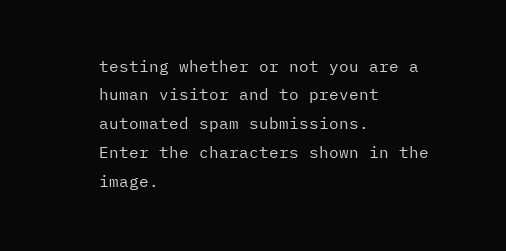testing whether or not you are a human visitor and to prevent automated spam submissions.
Enter the characters shown in the image.